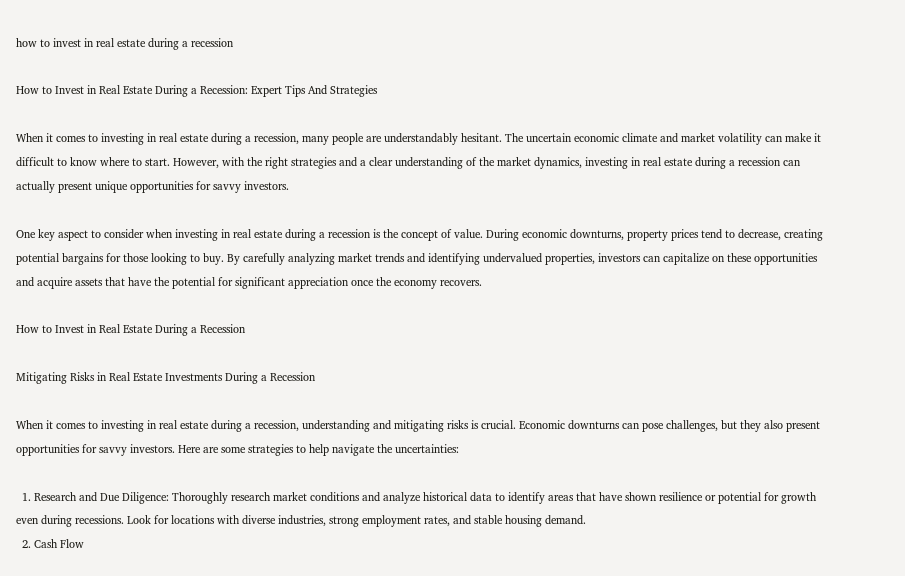how to invest in real estate during a recession

How to Invest in Real Estate During a Recession: Expert Tips And Strategies

When it comes to investing in real estate during a recession, many people are understandably hesitant. The uncertain economic climate and market volatility can make it difficult to know where to start. However, with the right strategies and a clear understanding of the market dynamics, investing in real estate during a recession can actually present unique opportunities for savvy investors.

One key aspect to consider when investing in real estate during a recession is the concept of value. During economic downturns, property prices tend to decrease, creating potential bargains for those looking to buy. By carefully analyzing market trends and identifying undervalued properties, investors can capitalize on these opportunities and acquire assets that have the potential for significant appreciation once the economy recovers.

How to Invest in Real Estate During a Recession

Mitigating Risks in Real Estate Investments During a Recession

When it comes to investing in real estate during a recession, understanding and mitigating risks is crucial. Economic downturns can pose challenges, but they also present opportunities for savvy investors. Here are some strategies to help navigate the uncertainties:

  1. Research and Due Diligence: Thoroughly research market conditions and analyze historical data to identify areas that have shown resilience or potential for growth even during recessions. Look for locations with diverse industries, strong employment rates, and stable housing demand.
  2. Cash Flow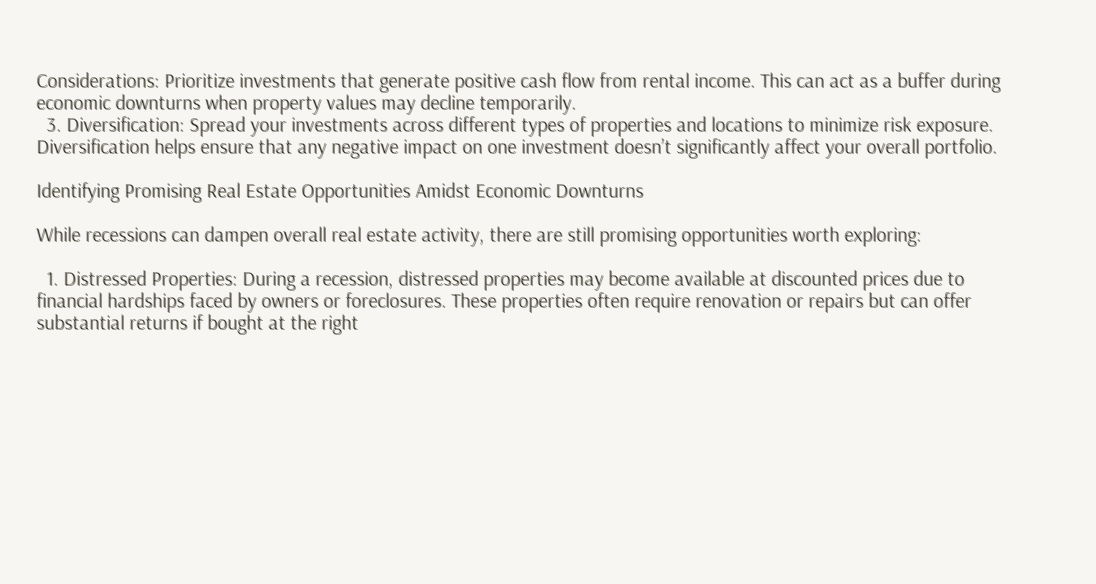Considerations: Prioritize investments that generate positive cash flow from rental income. This can act as a buffer during economic downturns when property values may decline temporarily.
  3. Diversification: Spread your investments across different types of properties and locations to minimize risk exposure. Diversification helps ensure that any negative impact on one investment doesn’t significantly affect your overall portfolio.

Identifying Promising Real Estate Opportunities Amidst Economic Downturns

While recessions can dampen overall real estate activity, there are still promising opportunities worth exploring:

  1. Distressed Properties: During a recession, distressed properties may become available at discounted prices due to financial hardships faced by owners or foreclosures. These properties often require renovation or repairs but can offer substantial returns if bought at the right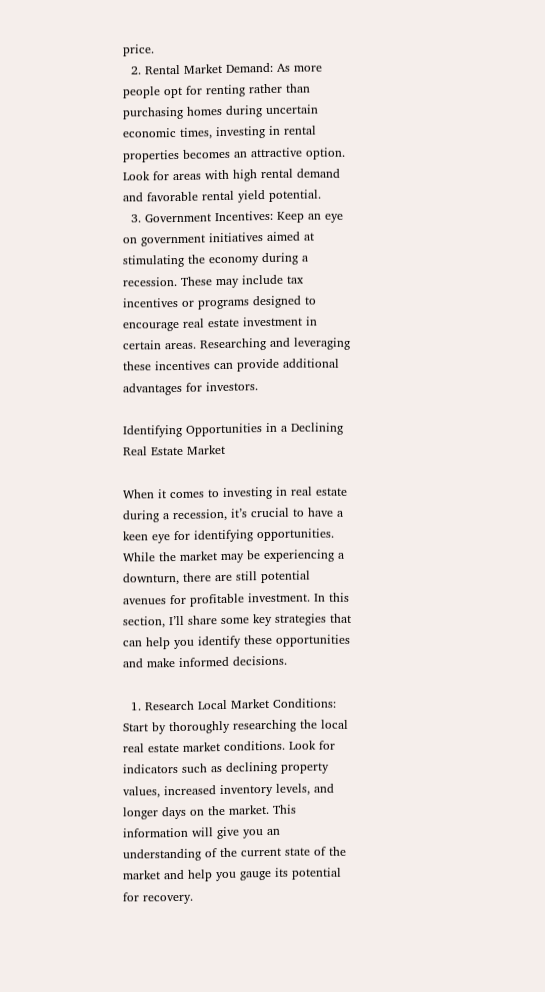price.
  2. Rental Market Demand: As more people opt for renting rather than purchasing homes during uncertain economic times, investing in rental properties becomes an attractive option. Look for areas with high rental demand and favorable rental yield potential.
  3. Government Incentives: Keep an eye on government initiatives aimed at stimulating the economy during a recession. These may include tax incentives or programs designed to encourage real estate investment in certain areas. Researching and leveraging these incentives can provide additional advantages for investors.

Identifying Opportunities in a Declining Real Estate Market

When it comes to investing in real estate during a recession, it’s crucial to have a keen eye for identifying opportunities. While the market may be experiencing a downturn, there are still potential avenues for profitable investment. In this section, I’ll share some key strategies that can help you identify these opportunities and make informed decisions.

  1. Research Local Market Conditions: Start by thoroughly researching the local real estate market conditions. Look for indicators such as declining property values, increased inventory levels, and longer days on the market. This information will give you an understanding of the current state of the market and help you gauge its potential for recovery.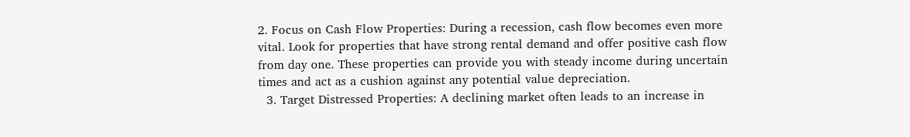2. Focus on Cash Flow Properties: During a recession, cash flow becomes even more vital. Look for properties that have strong rental demand and offer positive cash flow from day one. These properties can provide you with steady income during uncertain times and act as a cushion against any potential value depreciation.
  3. Target Distressed Properties: A declining market often leads to an increase in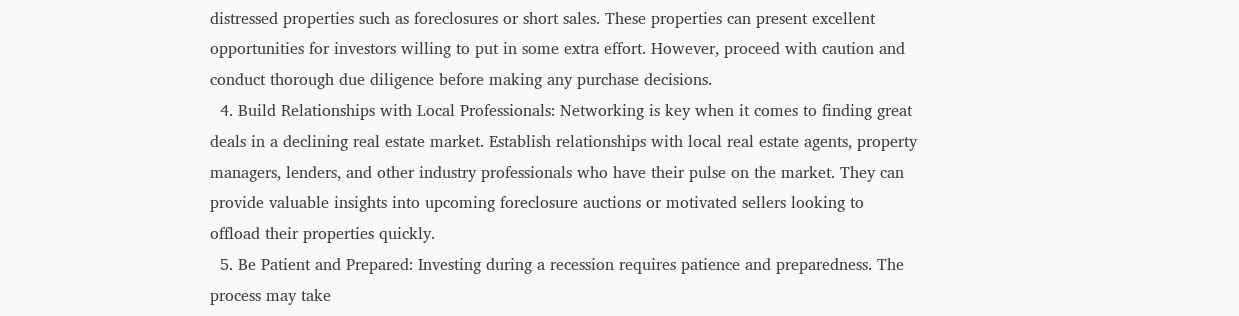distressed properties such as foreclosures or short sales. These properties can present excellent opportunities for investors willing to put in some extra effort. However, proceed with caution and conduct thorough due diligence before making any purchase decisions.
  4. Build Relationships with Local Professionals: Networking is key when it comes to finding great deals in a declining real estate market. Establish relationships with local real estate agents, property managers, lenders, and other industry professionals who have their pulse on the market. They can provide valuable insights into upcoming foreclosure auctions or motivated sellers looking to offload their properties quickly.
  5. Be Patient and Prepared: Investing during a recession requires patience and preparedness. The process may take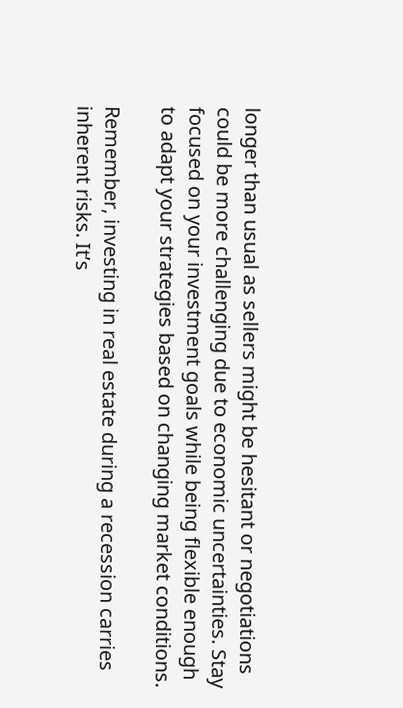longer than usual as sellers might be hesitant or negotiations could be more challenging due to economic uncertainties. Stay focused on your investment goals while being flexible enough to adapt your strategies based on changing market conditions.

Remember, investing in real estate during a recession carries inherent risks. It’s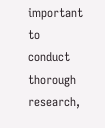important to conduct thorough research,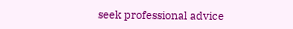seek professional advice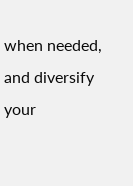when needed, and diversify your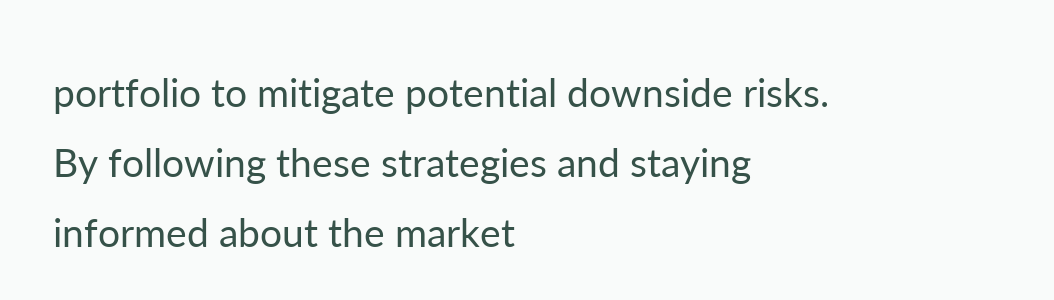portfolio to mitigate potential downside risks. By following these strategies and staying informed about the market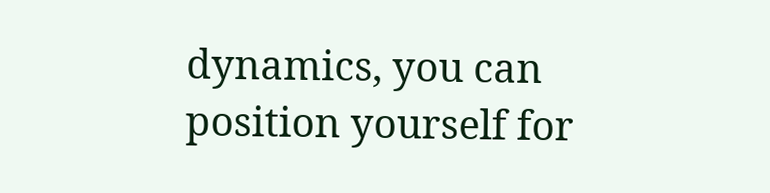dynamics, you can position yourself for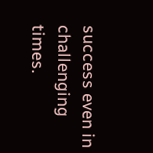success even in challenging times.